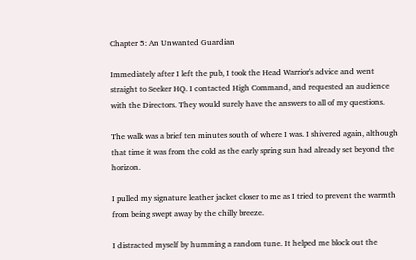Chapter 5: An Unwanted Guardian

Immediately after I left the pub, I took the Head Warrior's advice and went straight to Seeker HQ. I contacted High Command, and requested an audience with the Directors. They would surely have the answers to all of my questions.

The walk was a brief ten minutes south of where I was. I shivered again, although that time it was from the cold as the early spring sun had already set beyond the horizon.

I pulled my signature leather jacket closer to me as I tried to prevent the warmth from being swept away by the chilly breeze.

I distracted myself by humming a random tune. It helped me block out the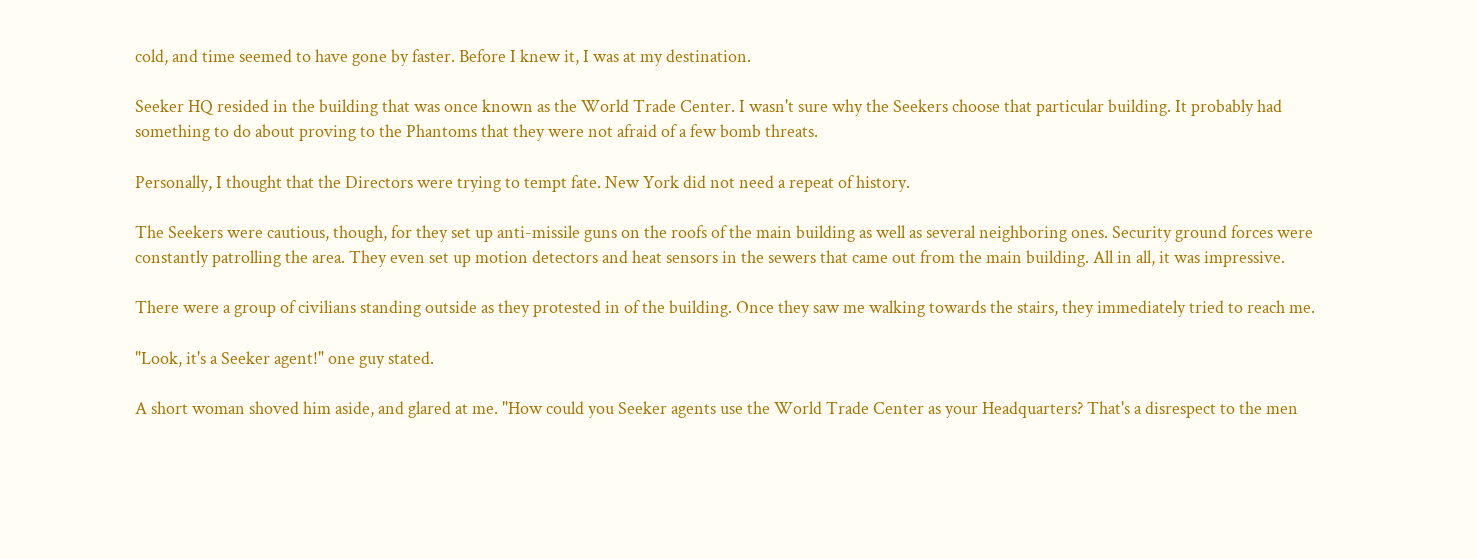cold, and time seemed to have gone by faster. Before I knew it, I was at my destination.

Seeker HQ resided in the building that was once known as the World Trade Center. I wasn't sure why the Seekers choose that particular building. It probably had something to do about proving to the Phantoms that they were not afraid of a few bomb threats.

Personally, I thought that the Directors were trying to tempt fate. New York did not need a repeat of history.

The Seekers were cautious, though, for they set up anti-missile guns on the roofs of the main building as well as several neighboring ones. Security ground forces were constantly patrolling the area. They even set up motion detectors and heat sensors in the sewers that came out from the main building. All in all, it was impressive.

There were a group of civilians standing outside as they protested in of the building. Once they saw me walking towards the stairs, they immediately tried to reach me.

"Look, it's a Seeker agent!" one guy stated.

A short woman shoved him aside, and glared at me. "How could you Seeker agents use the World Trade Center as your Headquarters? That's a disrespect to the men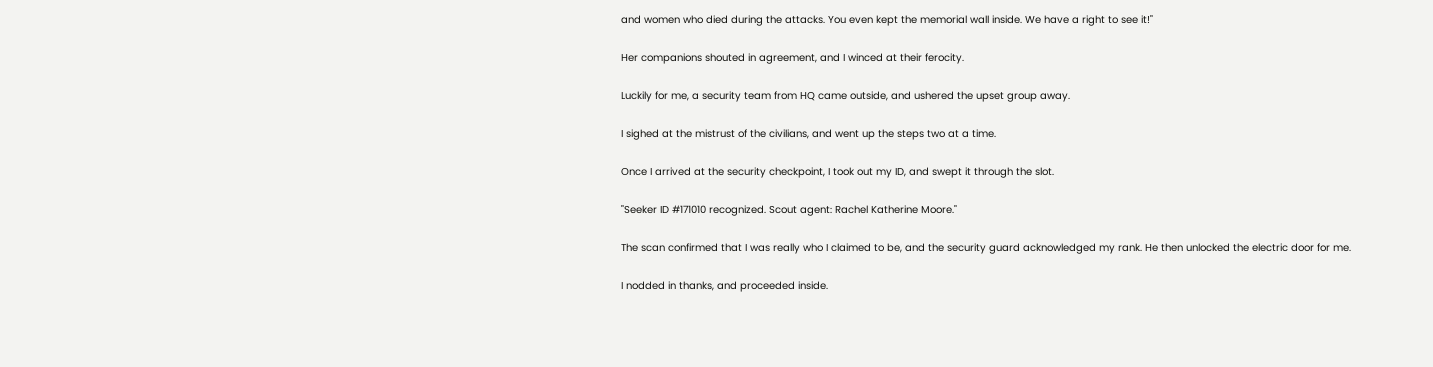and women who died during the attacks. You even kept the memorial wall inside. We have a right to see it!"

Her companions shouted in agreement, and I winced at their ferocity.

Luckily for me, a security team from HQ came outside, and ushered the upset group away.

I sighed at the mistrust of the civilians, and went up the steps two at a time.

Once I arrived at the security checkpoint, I took out my ID, and swept it through the slot.

"Seeker ID #171010 recognized. Scout agent: Rachel Katherine Moore."

The scan confirmed that I was really who I claimed to be, and the security guard acknowledged my rank. He then unlocked the electric door for me.

I nodded in thanks, and proceeded inside.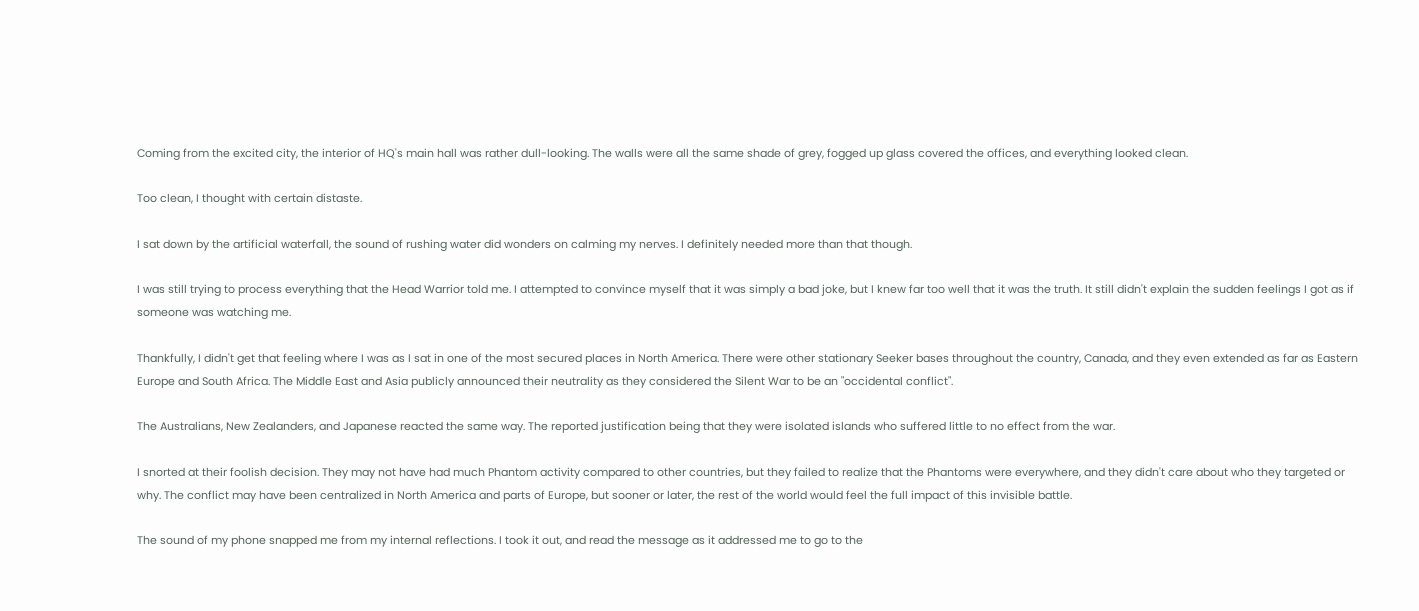Coming from the excited city, the interior of HQ's main hall was rather dull-looking. The walls were all the same shade of grey, fogged up glass covered the offices, and everything looked clean.

Too clean, I thought with certain distaste.

I sat down by the artificial waterfall, the sound of rushing water did wonders on calming my nerves. I definitely needed more than that though.

I was still trying to process everything that the Head Warrior told me. I attempted to convince myself that it was simply a bad joke, but I knew far too well that it was the truth. It still didn't explain the sudden feelings I got as if someone was watching me.

Thankfully, I didn't get that feeling where I was as I sat in one of the most secured places in North America. There were other stationary Seeker bases throughout the country, Canada, and they even extended as far as Eastern Europe and South Africa. The Middle East and Asia publicly announced their neutrality as they considered the Silent War to be an "occidental conflict".

The Australians, New Zealanders, and Japanese reacted the same way. The reported justification being that they were isolated islands who suffered little to no effect from the war.

I snorted at their foolish decision. They may not have had much Phantom activity compared to other countries, but they failed to realize that the Phantoms were everywhere, and they didn't care about who they targeted or why. The conflict may have been centralized in North America and parts of Europe, but sooner or later, the rest of the world would feel the full impact of this invisible battle.

The sound of my phone snapped me from my internal reflections. I took it out, and read the message as it addressed me to go to the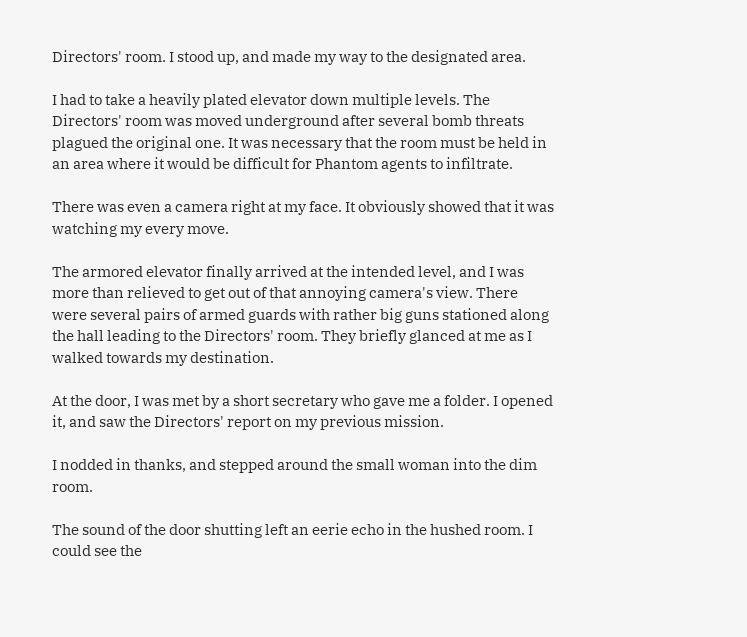Directors' room. I stood up, and made my way to the designated area.

I had to take a heavily plated elevator down multiple levels. The Directors' room was moved underground after several bomb threats plagued the original one. It was necessary that the room must be held in an area where it would be difficult for Phantom agents to infiltrate.

There was even a camera right at my face. It obviously showed that it was watching my every move.

The armored elevator finally arrived at the intended level, and I was more than relieved to get out of that annoying camera's view. There were several pairs of armed guards with rather big guns stationed along the hall leading to the Directors' room. They briefly glanced at me as I walked towards my destination.

At the door, I was met by a short secretary who gave me a folder. I opened it, and saw the Directors' report on my previous mission.

I nodded in thanks, and stepped around the small woman into the dim room.

The sound of the door shutting left an eerie echo in the hushed room. I could see the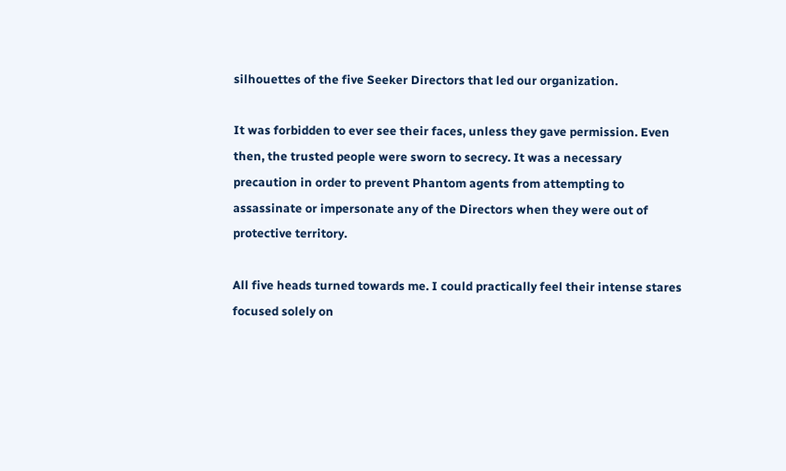silhouettes of the five Seeker Directors that led our organization.

It was forbidden to ever see their faces, unless they gave permission. Even then, the trusted people were sworn to secrecy. It was a necessary precaution in order to prevent Phantom agents from attempting to assassinate or impersonate any of the Directors when they were out of protective territory.

All five heads turned towards me. I could practically feel their intense stares focused solely on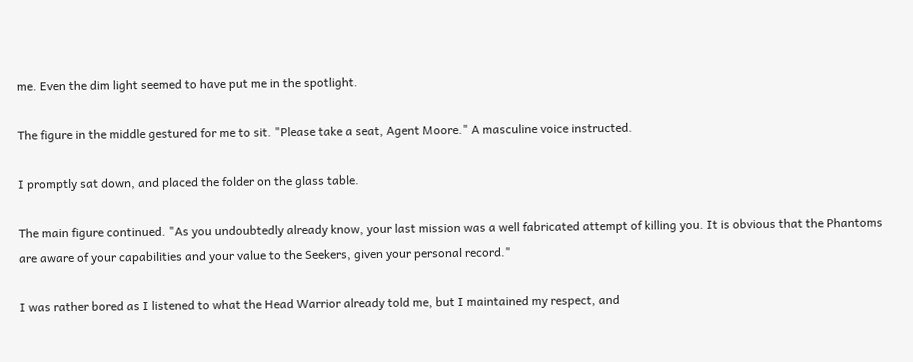me. Even the dim light seemed to have put me in the spotlight.

The figure in the middle gestured for me to sit. "Please take a seat, Agent Moore." A masculine voice instructed.

I promptly sat down, and placed the folder on the glass table.

The main figure continued. "As you undoubtedly already know, your last mission was a well fabricated attempt of killing you. It is obvious that the Phantoms are aware of your capabilities and your value to the Seekers, given your personal record."

I was rather bored as I listened to what the Head Warrior already told me, but I maintained my respect, and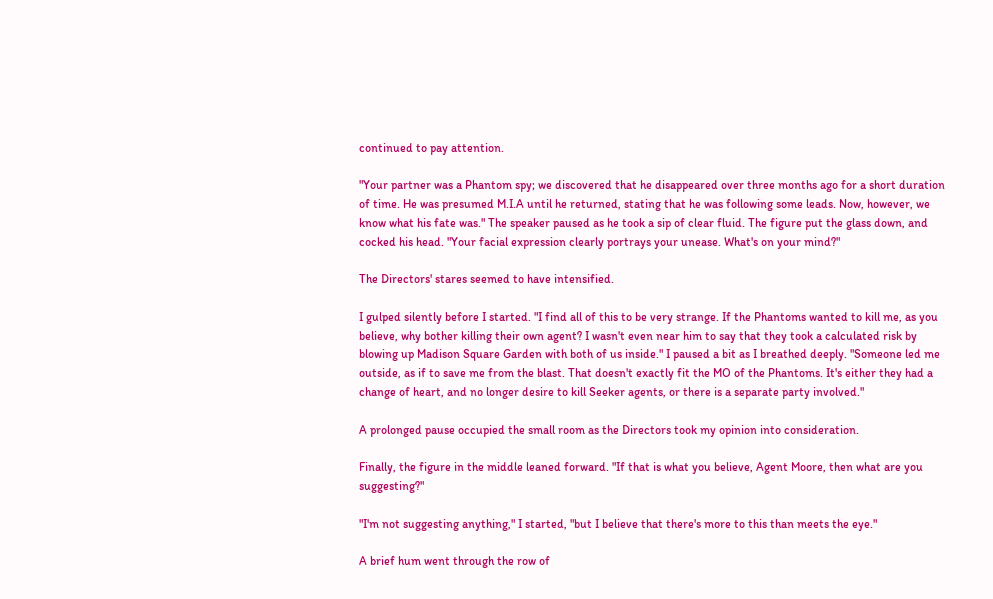continued to pay attention.

"Your partner was a Phantom spy; we discovered that he disappeared over three months ago for a short duration of time. He was presumed M.I.A until he returned, stating that he was following some leads. Now, however, we know what his fate was." The speaker paused as he took a sip of clear fluid. The figure put the glass down, and cocked his head. "Your facial expression clearly portrays your unease. What's on your mind?"

The Directors' stares seemed to have intensified.

I gulped silently before I started. "I find all of this to be very strange. If the Phantoms wanted to kill me, as you believe, why bother killing their own agent? I wasn't even near him to say that they took a calculated risk by blowing up Madison Square Garden with both of us inside." I paused a bit as I breathed deeply. "Someone led me outside, as if to save me from the blast. That doesn't exactly fit the MO of the Phantoms. It's either they had a change of heart, and no longer desire to kill Seeker agents, or there is a separate party involved."

A prolonged pause occupied the small room as the Directors took my opinion into consideration.

Finally, the figure in the middle leaned forward. "If that is what you believe, Agent Moore, then what are you suggesting?"

"I'm not suggesting anything," I started, "but I believe that there's more to this than meets the eye."

A brief hum went through the row of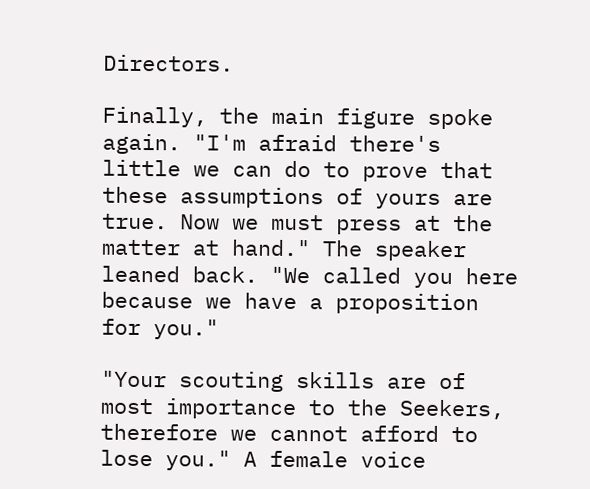Directors.

Finally, the main figure spoke again. "I'm afraid there's little we can do to prove that these assumptions of yours are true. Now we must press at the matter at hand." The speaker leaned back. "We called you here because we have a proposition for you."

"Your scouting skills are of most importance to the Seekers, therefore we cannot afford to lose you." A female voice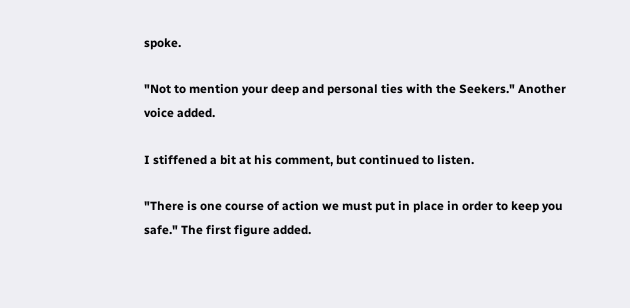spoke.

"Not to mention your deep and personal ties with the Seekers." Another voice added.

I stiffened a bit at his comment, but continued to listen.

"There is one course of action we must put in place in order to keep you safe." The first figure added.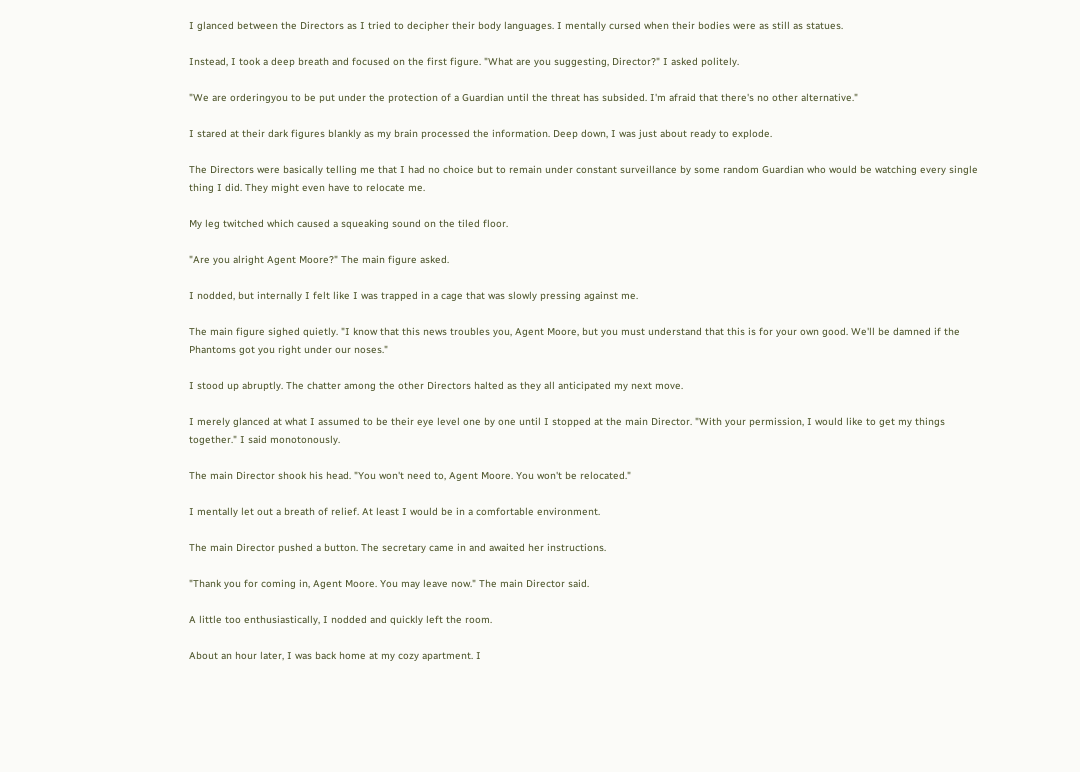I glanced between the Directors as I tried to decipher their body languages. I mentally cursed when their bodies were as still as statues.

Instead, I took a deep breath and focused on the first figure. "What are you suggesting, Director?" I asked politely.

"We are orderingyou to be put under the protection of a Guardian until the threat has subsided. I'm afraid that there's no other alternative."

I stared at their dark figures blankly as my brain processed the information. Deep down, I was just about ready to explode.

The Directors were basically telling me that I had no choice but to remain under constant surveillance by some random Guardian who would be watching every single thing I did. They might even have to relocate me.

My leg twitched which caused a squeaking sound on the tiled floor.

"Are you alright Agent Moore?" The main figure asked.

I nodded, but internally I felt like I was trapped in a cage that was slowly pressing against me.

The main figure sighed quietly. "I know that this news troubles you, Agent Moore, but you must understand that this is for your own good. We'll be damned if the Phantoms got you right under our noses."

I stood up abruptly. The chatter among the other Directors halted as they all anticipated my next move.

I merely glanced at what I assumed to be their eye level one by one until I stopped at the main Director. "With your permission, I would like to get my things together." I said monotonously.

The main Director shook his head. "You won't need to, Agent Moore. You won't be relocated."

I mentally let out a breath of relief. At least I would be in a comfortable environment.

The main Director pushed a button. The secretary came in and awaited her instructions.

"Thank you for coming in, Agent Moore. You may leave now." The main Director said.

A little too enthusiastically, I nodded and quickly left the room.

About an hour later, I was back home at my cozy apartment. I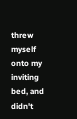threw myself onto my inviting bed, and didn't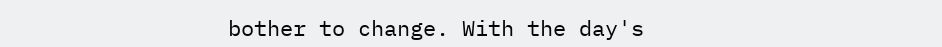bother to change. With the day's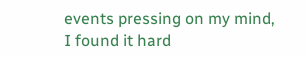events pressing on my mind, I found it hard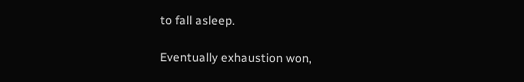to fall asleep.

Eventually exhaustion won,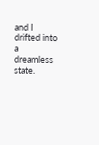and I drifted into a dreamless state.